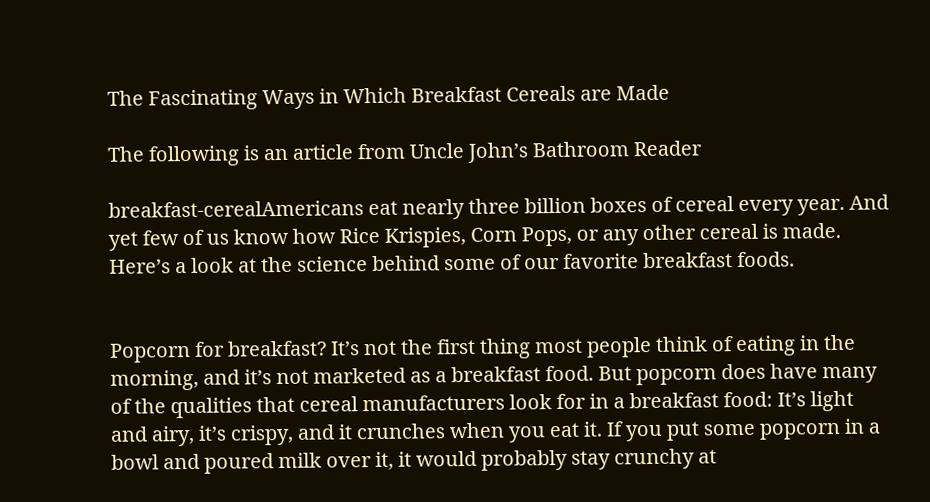The Fascinating Ways in Which Breakfast Cereals are Made

The following is an article from Uncle John’s Bathroom Reader

breakfast-cerealAmericans eat nearly three billion boxes of cereal every year. And yet few of us know how Rice Krispies, Corn Pops, or any other cereal is made. Here’s a look at the science behind some of our favorite breakfast foods.


Popcorn for breakfast? It’s not the first thing most people think of eating in the morning, and it’s not marketed as a breakfast food. But popcorn does have many of the qualities that cereal manufacturers look for in a breakfast food: It’s light and airy, it’s crispy, and it crunches when you eat it. If you put some popcorn in a bowl and poured milk over it, it would probably stay crunchy at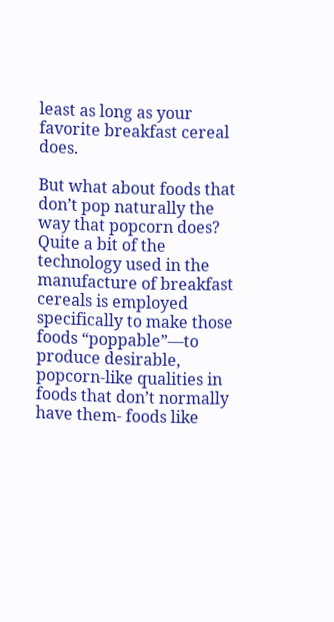least as long as your favorite breakfast cereal does.

But what about foods that don’t pop naturally the way that popcorn does? Quite a bit of the technology used in the manufacture of breakfast cereals is employed specifically to make those foods “poppable”—to produce desirable, popcorn-like qualities in foods that don’t normally have them- foods like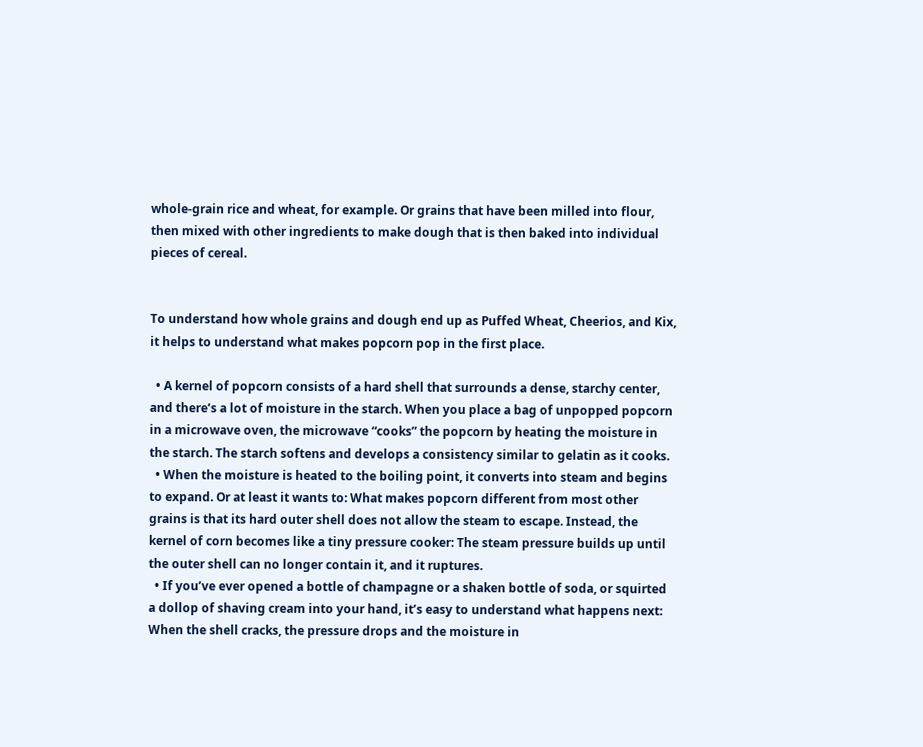whole-grain rice and wheat, for example. Or grains that have been milled into flour, then mixed with other ingredients to make dough that is then baked into individual pieces of cereal.


To understand how whole grains and dough end up as Puffed Wheat, Cheerios, and Kix, it helps to understand what makes popcorn pop in the first place.

  • A kernel of popcorn consists of a hard shell that surrounds a dense, starchy center, and there’s a lot of moisture in the starch. When you place a bag of unpopped popcorn in a microwave oven, the microwave “cooks” the popcorn by heating the moisture in the starch. The starch softens and develops a consistency similar to gelatin as it cooks.
  • When the moisture is heated to the boiling point, it converts into steam and begins to expand. Or at least it wants to: What makes popcorn different from most other grains is that its hard outer shell does not allow the steam to escape. Instead, the kernel of corn becomes like a tiny pressure cooker: The steam pressure builds up until the outer shell can no longer contain it, and it ruptures.
  • If you’ve ever opened a bottle of champagne or a shaken bottle of soda, or squirted a dollop of shaving cream into your hand, it’s easy to understand what happens next: When the shell cracks, the pressure drops and the moisture in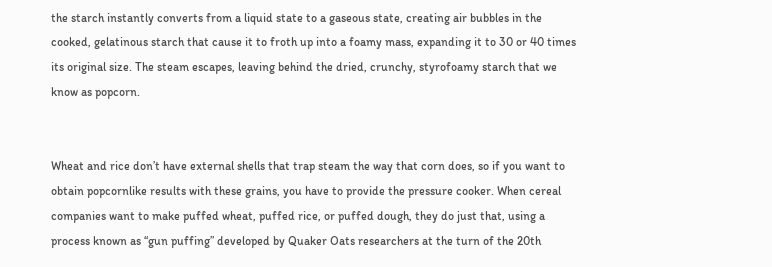the starch instantly converts from a liquid state to a gaseous state, creating air bubbles in the cooked, gelatinous starch that cause it to froth up into a foamy mass, expanding it to 30 or 40 times its original size. The steam escapes, leaving behind the dried, crunchy, styrofoamy starch that we know as popcorn.


Wheat and rice don’t have external shells that trap steam the way that corn does, so if you want to obtain popcornlike results with these grains, you have to provide the pressure cooker. When cereal companies want to make puffed wheat, puffed rice, or puffed dough, they do just that, using a process known as “gun puffing” developed by Quaker Oats researchers at the turn of the 20th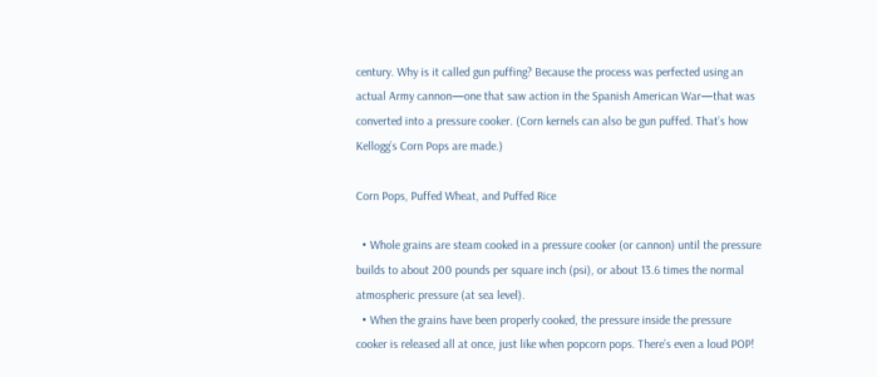century. Why is it called gun puffing? Because the process was perfected using an actual Army cannon—one that saw action in the Spanish American War—that was converted into a pressure cooker. (Corn kernels can also be gun puffed. That’s how Kellogg’s Corn Pops are made.)

Corn Pops, Puffed Wheat, and Puffed Rice

  • Whole grains are steam cooked in a pressure cooker (or cannon) until the pressure builds to about 200 pounds per square inch (psi), or about 13.6 times the normal atmospheric pressure (at sea level).
  • When the grains have been properly cooked, the pressure inside the pressure cooker is released all at once, just like when popcorn pops. There’s even a loud POP!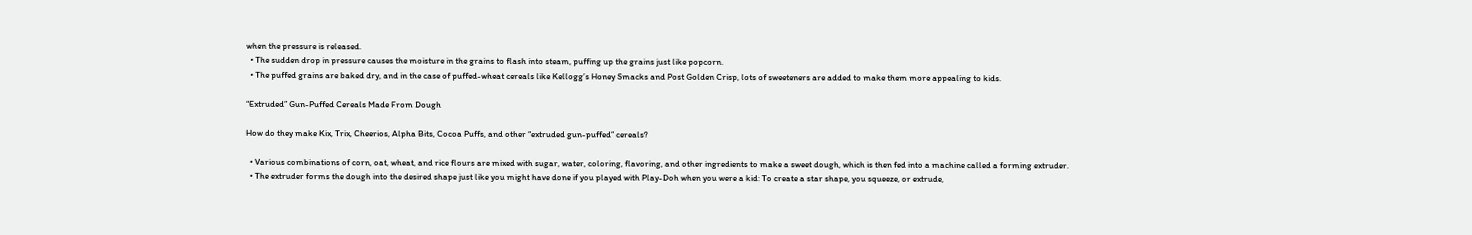when the pressure is released.
  • The sudden drop in pressure causes the moisture in the grains to flash into steam, puffing up the grains just like popcorn.
  • The puffed grains are baked dry, and in the case of puffed-wheat cereals like Kellogg’s Honey Smacks and Post Golden Crisp, lots of sweeteners are added to make them more appealing to kids.

“Extruded” Gun-Puffed Cereals Made From Dough

How do they make Kix, Trix, Cheerios, Alpha Bits, Cocoa Puffs, and other “extruded gun-puffed” cereals?

  • Various combinations of corn, oat, wheat, and rice flours are mixed with sugar, water, coloring, flavoring, and other ingredients to make a sweet dough, which is then fed into a machine called a forming extruder.
  • The extruder forms the dough into the desired shape just like you might have done if you played with Play-Doh when you were a kid: To create a star shape, you squeeze, or extrude,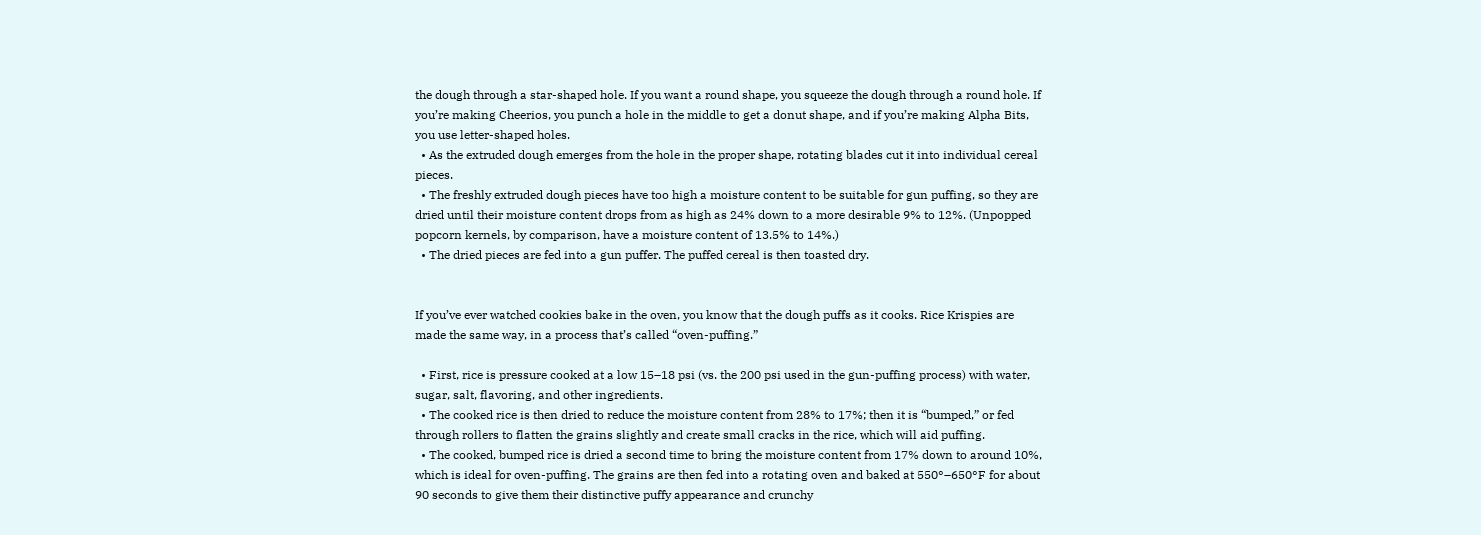the dough through a star-shaped hole. If you want a round shape, you squeeze the dough through a round hole. If you’re making Cheerios, you punch a hole in the middle to get a donut shape, and if you’re making Alpha Bits, you use letter-shaped holes.
  • As the extruded dough emerges from the hole in the proper shape, rotating blades cut it into individual cereal pieces.
  • The freshly extruded dough pieces have too high a moisture content to be suitable for gun puffing, so they are dried until their moisture content drops from as high as 24% down to a more desirable 9% to 12%. (Unpopped popcorn kernels, by comparison, have a moisture content of 13.5% to 14%.)
  • The dried pieces are fed into a gun puffer. The puffed cereal is then toasted dry.


If you’ve ever watched cookies bake in the oven, you know that the dough puffs as it cooks. Rice Krispies are made the same way, in a process that’s called “oven-puffing.”

  • First, rice is pressure cooked at a low 15–18 psi (vs. the 200 psi used in the gun-puffing process) with water, sugar, salt, flavoring, and other ingredients.
  • The cooked rice is then dried to reduce the moisture content from 28% to 17%; then it is “bumped,” or fed through rollers to flatten the grains slightly and create small cracks in the rice, which will aid puffing.
  • The cooked, bumped rice is dried a second time to bring the moisture content from 17% down to around 10%, which is ideal for oven-puffing. The grains are then fed into a rotating oven and baked at 550°–650°F for about 90 seconds to give them their distinctive puffy appearance and crunchy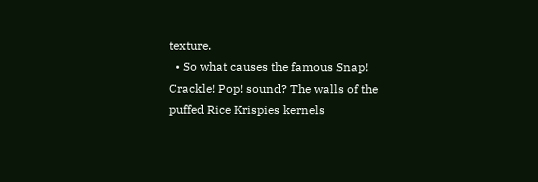texture.
  • So what causes the famous Snap! Crackle! Pop! sound? The walls of the puffed Rice Krispies kernels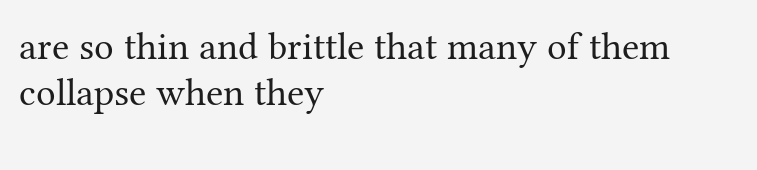are so thin and brittle that many of them collapse when they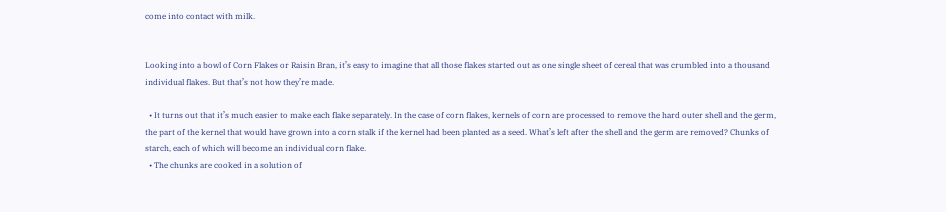come into contact with milk.


Looking into a bowl of Corn Flakes or Raisin Bran, it’s easy to imagine that all those flakes started out as one single sheet of cereal that was crumbled into a thousand individual flakes. But that’s not how they’re made.

  • It turns out that it’s much easier to make each flake separately. In the case of corn flakes, kernels of corn are processed to remove the hard outer shell and the germ, the part of the kernel that would have grown into a corn stalk if the kernel had been planted as a seed. What’s left after the shell and the germ are removed? Chunks of starch, each of which will become an individual corn flake.
  • The chunks are cooked in a solution of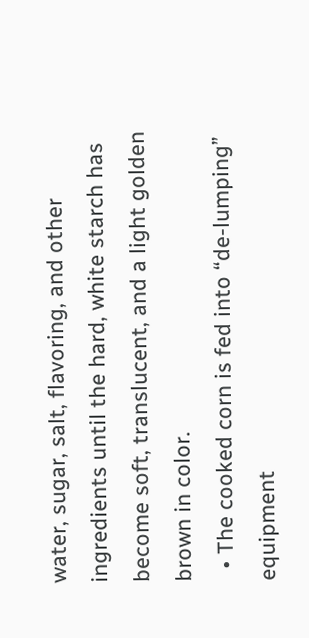water, sugar, salt, flavoring, and other ingredients until the hard, white starch has become soft, translucent, and a light golden brown in color.
  • The cooked corn is fed into “de-lumping” equipment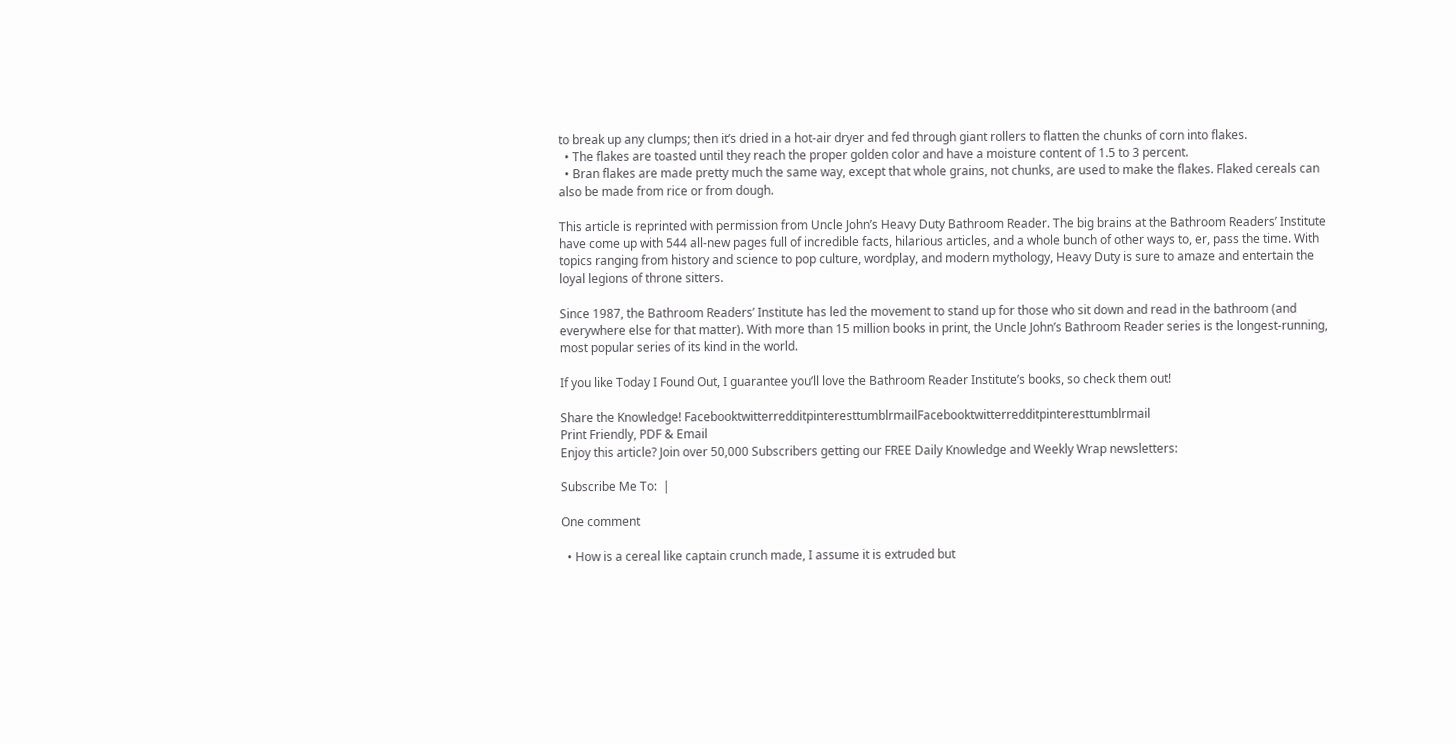to break up any clumps; then it’s dried in a hot-air dryer and fed through giant rollers to flatten the chunks of corn into flakes.
  • The flakes are toasted until they reach the proper golden color and have a moisture content of 1.5 to 3 percent.
  • Bran flakes are made pretty much the same way, except that whole grains, not chunks, are used to make the flakes. Flaked cereals can also be made from rice or from dough.

This article is reprinted with permission from Uncle John’s Heavy Duty Bathroom Reader. The big brains at the Bathroom Readers’ Institute have come up with 544 all-new pages full of incredible facts, hilarious articles, and a whole bunch of other ways to, er, pass the time. With topics ranging from history and science to pop culture, wordplay, and modern mythology, Heavy Duty is sure to amaze and entertain the loyal legions of throne sitters.

Since 1987, the Bathroom Readers’ Institute has led the movement to stand up for those who sit down and read in the bathroom (and everywhere else for that matter). With more than 15 million books in print, the Uncle John’s Bathroom Reader series is the longest-running, most popular series of its kind in the world.

If you like Today I Found Out, I guarantee you’ll love the Bathroom Reader Institute’s books, so check them out!

Share the Knowledge! FacebooktwitterredditpinteresttumblrmailFacebooktwitterredditpinteresttumblrmail
Print Friendly, PDF & Email
Enjoy this article? Join over 50,000 Subscribers getting our FREE Daily Knowledge and Weekly Wrap newsletters:

Subscribe Me To:  |

One comment

  • How is a cereal like captain crunch made, I assume it is extruded but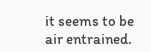it seems to be air entrained.